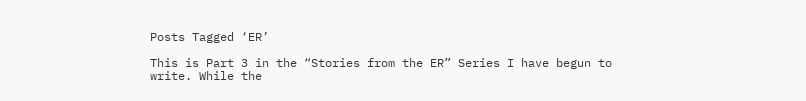Posts Tagged ‘ER’

This is Part 3 in the “Stories from the ER” Series I have begun to write. While the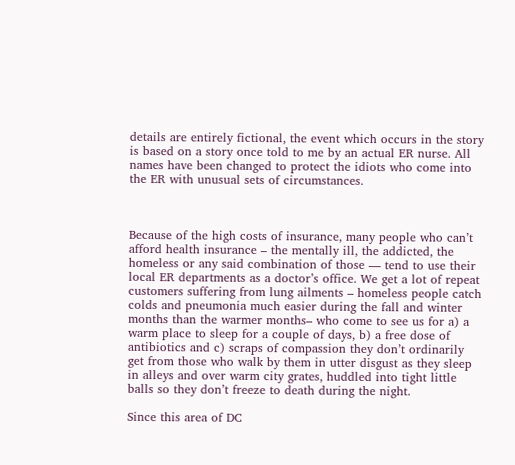details are entirely fictional, the event which occurs in the story is based on a story once told to me by an actual ER nurse. All names have been changed to protect the idiots who come into the ER with unusual sets of circumstances.



Because of the high costs of insurance, many people who can’t afford health insurance – the mentally ill, the addicted, the homeless or any said combination of those — tend to use their local ER departments as a doctor’s office. We get a lot of repeat customers suffering from lung ailments – homeless people catch colds and pneumonia much easier during the fall and winter months than the warmer months– who come to see us for a) a warm place to sleep for a couple of days, b) a free dose of antibiotics and c) scraps of compassion they don’t ordinarily get from those who walk by them in utter disgust as they sleep in alleys and over warm city grates, huddled into tight little balls so they don’t freeze to death during the night.

Since this area of DC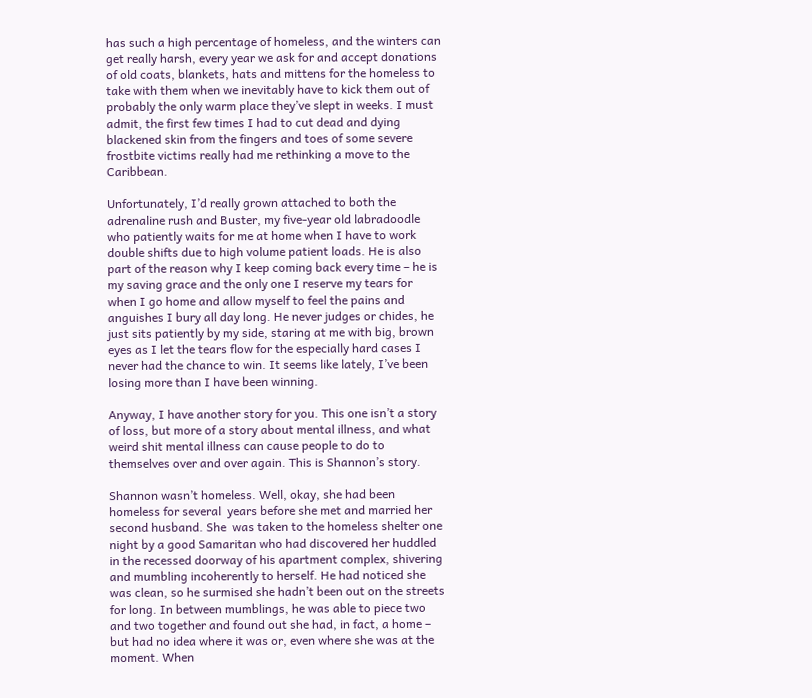has such a high percentage of homeless, and the winters can get really harsh, every year we ask for and accept donations of old coats, blankets, hats and mittens for the homeless to take with them when we inevitably have to kick them out of probably the only warm place they’ve slept in weeks. I must admit, the first few times I had to cut dead and dying blackened skin from the fingers and toes of some severe frostbite victims really had me rethinking a move to the Caribbean.

Unfortunately, I’d really grown attached to both the adrenaline rush and Buster, my five-year old labradoodle who patiently waits for me at home when I have to work double shifts due to high volume patient loads. He is also part of the reason why I keep coming back every time – he is my saving grace and the only one I reserve my tears for when I go home and allow myself to feel the pains and anguishes I bury all day long. He never judges or chides, he just sits patiently by my side, staring at me with big, brown eyes as I let the tears flow for the especially hard cases I never had the chance to win. It seems like lately, I’ve been losing more than I have been winning.

Anyway, I have another story for you. This one isn’t a story of loss, but more of a story about mental illness, and what weird shit mental illness can cause people to do to themselves over and over again. This is Shannon’s story.

Shannon wasn’t homeless. Well, okay, she had been homeless for several  years before she met and married her second husband. She  was taken to the homeless shelter one night by a good Samaritan who had discovered her huddled in the recessed doorway of his apartment complex, shivering and mumbling incoherently to herself. He had noticed she was clean, so he surmised she hadn’t been out on the streets for long. In between mumblings, he was able to piece two and two together and found out she had, in fact, a home – but had no idea where it was or, even where she was at the moment. When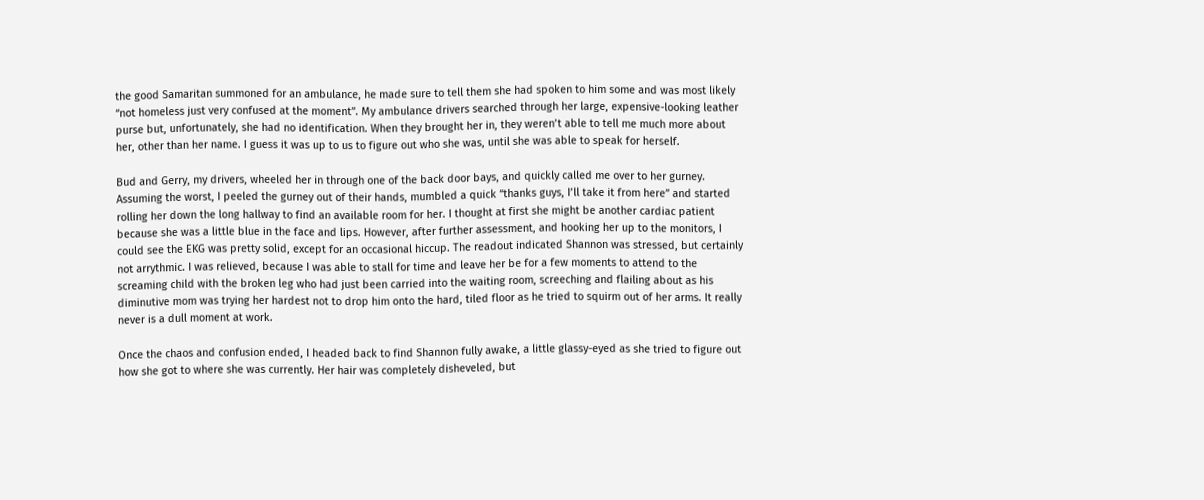the good Samaritan summoned for an ambulance, he made sure to tell them she had spoken to him some and was most likely “not homeless just very confused at the moment”. My ambulance drivers searched through her large, expensive-looking leather purse but, unfortunately, she had no identification. When they brought her in, they weren’t able to tell me much more about her, other than her name. I guess it was up to us to figure out who she was, until she was able to speak for herself.

Bud and Gerry, my drivers, wheeled her in through one of the back door bays, and quickly called me over to her gurney. Assuming the worst, I peeled the gurney out of their hands, mumbled a quick “thanks guys, I’ll take it from here” and started rolling her down the long hallway to find an available room for her. I thought at first she might be another cardiac patient because she was a little blue in the face and lips. However, after further assessment, and hooking her up to the monitors, I could see the EKG was pretty solid, except for an occasional hiccup. The readout indicated Shannon was stressed, but certainly not arrythmic. I was relieved, because I was able to stall for time and leave her be for a few moments to attend to the screaming child with the broken leg who had just been carried into the waiting room, screeching and flailing about as his diminutive mom was trying her hardest not to drop him onto the hard, tiled floor as he tried to squirm out of her arms. It really never is a dull moment at work.

Once the chaos and confusion ended, I headed back to find Shannon fully awake, a little glassy-eyed as she tried to figure out how she got to where she was currently. Her hair was completely disheveled, but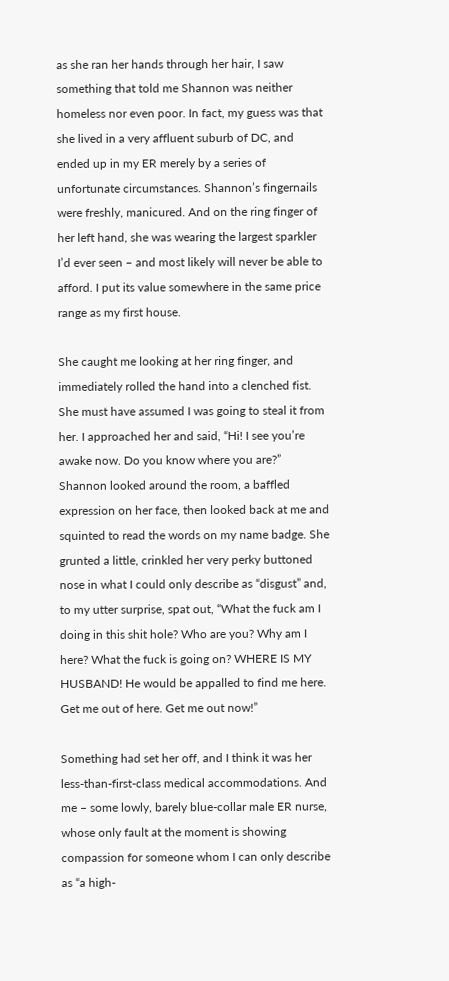as she ran her hands through her hair, I saw something that told me Shannon was neither homeless nor even poor. In fact, my guess was that she lived in a very affluent suburb of DC, and ended up in my ER merely by a series of unfortunate circumstances. Shannon’s fingernails were freshly, manicured. And on the ring finger of her left hand, she was wearing the largest sparkler I’d ever seen – and most likely will never be able to afford. I put its value somewhere in the same price range as my first house.

She caught me looking at her ring finger, and immediately rolled the hand into a clenched fist. She must have assumed I was going to steal it from her. I approached her and said, “Hi! I see you’re awake now. Do you know where you are?” Shannon looked around the room, a baffled expression on her face, then looked back at me and squinted to read the words on my name badge. She grunted a little, crinkled her very perky buttoned nose in what I could only describe as “disgust” and, to my utter surprise, spat out, “What the fuck am I doing in this shit hole? Who are you? Why am I here? What the fuck is going on? WHERE IS MY HUSBAND! He would be appalled to find me here. Get me out of here. Get me out now!”

Something had set her off, and I think it was her less-than-first-class medical accommodations. And me – some lowly, barely blue-collar male ER nurse, whose only fault at the moment is showing compassion for someone whom I can only describe as “a high-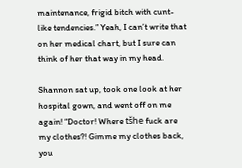maintenance, frigid bitch with cunt-like tendencies.” Yeah, I can’t write that on her medical chart, but I sure can think of her that way in my head.

Shannon sat up, took one look at her hospital gown, and went off on me again! “Doctor! Where tšhe fuck are my clothes?! Gimme my clothes back, you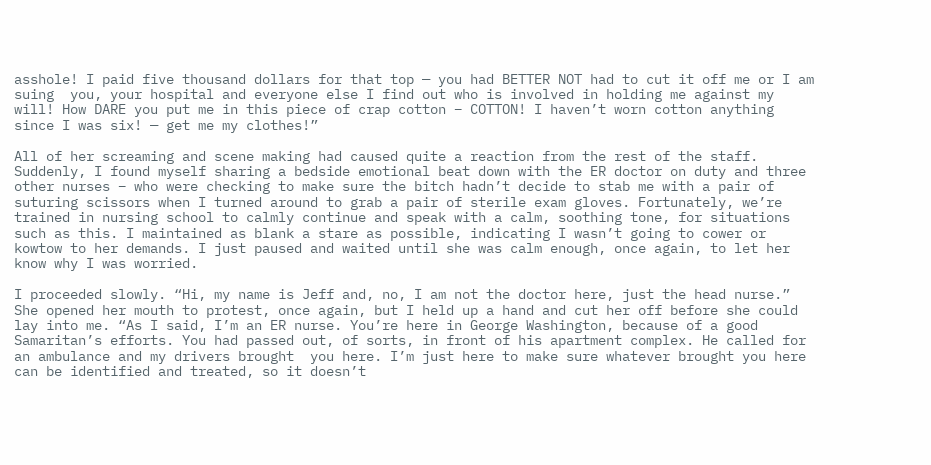asshole! I paid five thousand dollars for that top — you had BETTER NOT had to cut it off me or I am suing  you, your hospital and everyone else I find out who is involved in holding me against my will! How DARE you put me in this piece of crap cotton – COTTON! I haven’t worn cotton anything since I was six! — get me my clothes!”

All of her screaming and scene making had caused quite a reaction from the rest of the staff. Suddenly, I found myself sharing a bedside emotional beat down with the ER doctor on duty and three other nurses – who were checking to make sure the bitch hadn’t decide to stab me with a pair of suturing scissors when I turned around to grab a pair of sterile exam gloves. Fortunately, we’re trained in nursing school to calmly continue and speak with a calm, soothing tone, for situations such as this. I maintained as blank a stare as possible, indicating I wasn’t going to cower or kowtow to her demands. I just paused and waited until she was calm enough, once again, to let her know why I was worried.

I proceeded slowly. “Hi, my name is Jeff and, no, I am not the doctor here, just the head nurse.” She opened her mouth to protest, once again, but I held up a hand and cut her off before she could lay into me. “As I said, I’m an ER nurse. You’re here in George Washington, because of a good Samaritan’s efforts. You had passed out, of sorts, in front of his apartment complex. He called for an ambulance and my drivers brought  you here. I’m just here to make sure whatever brought you here can be identified and treated, so it doesn’t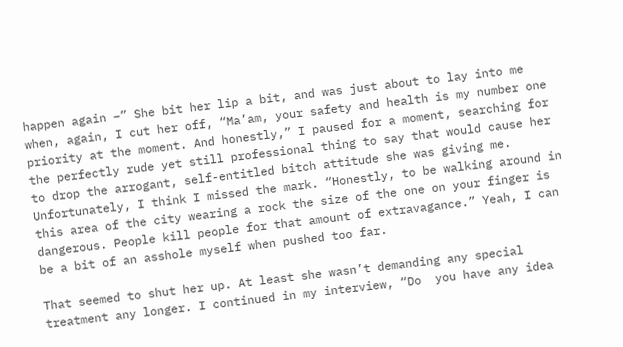happen again –” She bit her lip a bit, and was just about to lay into me when, again, I cut her off, “Ma’am, your safety and health is my number one priority at the moment. And honestly,” I paused for a moment, searching for the perfectly rude yet still professional thing to say that would cause her to drop the arrogant, self-entitled bitch attitude she was giving me. Unfortunately, I think I missed the mark. “Honestly, to be walking around in this area of the city wearing a rock the size of the one on your finger is dangerous. People kill people for that amount of extravagance.” Yeah, I can be a bit of an asshole myself when pushed too far.

That seemed to shut her up. At least she wasn’t demanding any special treatment any longer. I continued in my interview, “Do  you have any idea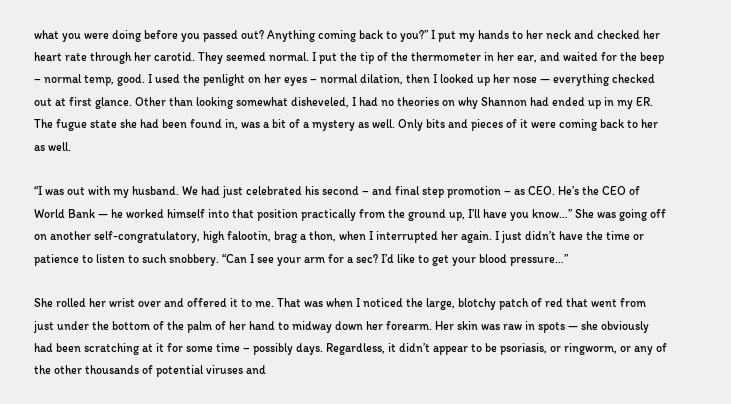what you were doing before you passed out? Anything coming back to you?” I put my hands to her neck and checked her heart rate through her carotid. They seemed normal. I put the tip of the thermometer in her ear, and waited for the beep – normal temp, good. I used the penlight on her eyes – normal dilation, then I looked up her nose — everything checked out at first glance. Other than looking somewhat disheveled, I had no theories on why Shannon had ended up in my ER. The fugue state she had been found in, was a bit of a mystery as well. Only bits and pieces of it were coming back to her as well.

“I was out with my husband. We had just celebrated his second – and final step promotion – as CEO. He’s the CEO of World Bank — he worked himself into that position practically from the ground up, I’ll have you know…” She was going off on another self-congratulatory, high falootin, brag a thon, when I interrupted her again. I just didn’t have the time or patience to listen to such snobbery. “Can I see your arm for a sec? I’d like to get your blood pressure…”

She rolled her wrist over and offered it to me. That was when I noticed the large, blotchy patch of red that went from just under the bottom of the palm of her hand to midway down her forearm. Her skin was raw in spots — she obviously had been scratching at it for some time – possibly days. Regardless, it didn’t appear to be psoriasis, or ringworm, or any of the other thousands of potential viruses and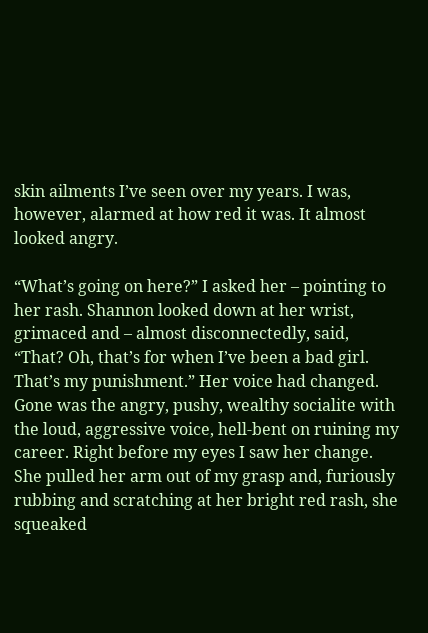skin ailments I’ve seen over my years. I was, however, alarmed at how red it was. It almost looked angry.

“What’s going on here?” I asked her – pointing to her rash. Shannon looked down at her wrist, grimaced and – almost disconnectedly, said, “That? Oh, that’s for when I’ve been a bad girl. That’s my punishment.” Her voice had changed. Gone was the angry, pushy, wealthy socialite with the loud, aggressive voice, hell-bent on ruining my career. Right before my eyes I saw her change. She pulled her arm out of my grasp and, furiously rubbing and scratching at her bright red rash, she squeaked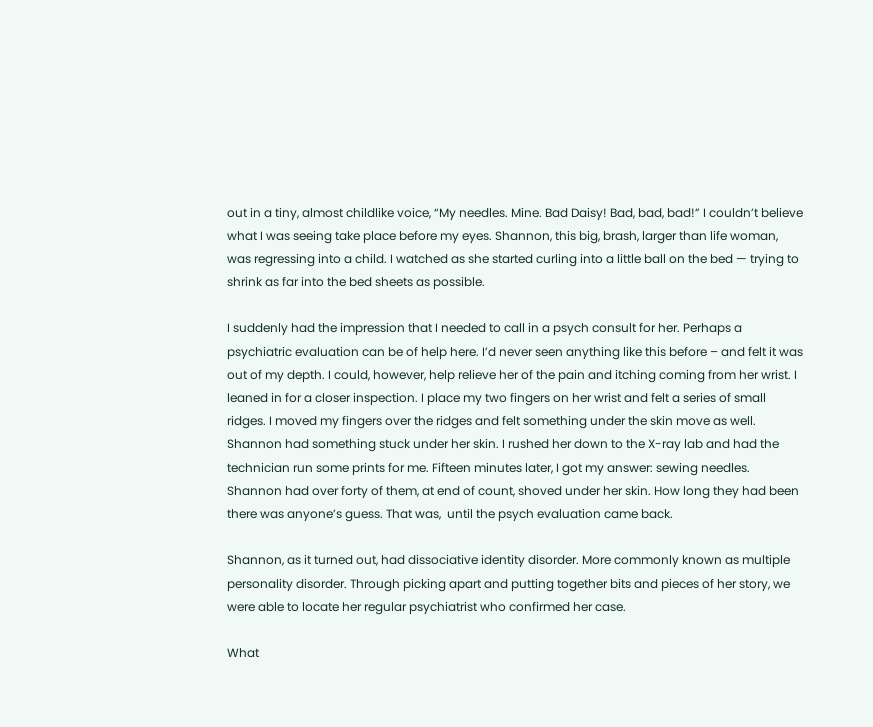out in a tiny, almost childlike voice, “My needles. Mine. Bad Daisy! Bad, bad, bad!” I couldn’t believe what I was seeing take place before my eyes. Shannon, this big, brash, larger than life woman, was regressing into a child. I watched as she started curling into a little ball on the bed — trying to shrink as far into the bed sheets as possible.

I suddenly had the impression that I needed to call in a psych consult for her. Perhaps a psychiatric evaluation can be of help here. I’d never seen anything like this before – and felt it was out of my depth. I could, however, help relieve her of the pain and itching coming from her wrist. I leaned in for a closer inspection. I place my two fingers on her wrist and felt a series of small ridges. I moved my fingers over the ridges and felt something under the skin move as well. Shannon had something stuck under her skin. I rushed her down to the X-ray lab and had the technician run some prints for me. Fifteen minutes later, I got my answer: sewing needles. Shannon had over forty of them, at end of count, shoved under her skin. How long they had been there was anyone’s guess. That was,  until the psych evaluation came back.

Shannon, as it turned out, had dissociative identity disorder. More commonly known as multiple personality disorder. Through picking apart and putting together bits and pieces of her story, we were able to locate her regular psychiatrist who confirmed her case.

What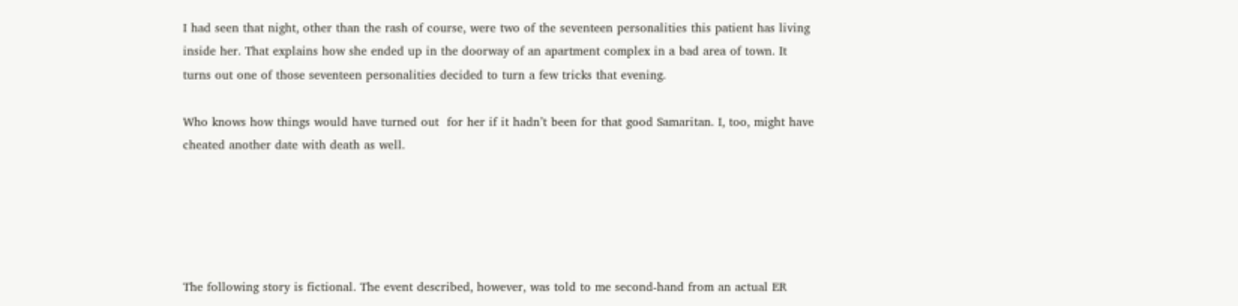I had seen that night, other than the rash of course, were two of the seventeen personalities this patient has living inside her. That explains how she ended up in the doorway of an apartment complex in a bad area of town. It turns out one of those seventeen personalities decided to turn a few tricks that evening.

Who knows how things would have turned out  for her if it hadn’t been for that good Samaritan. I, too, might have cheated another date with death as well.





The following story is fictional. The event described, however, was told to me second-hand from an actual ER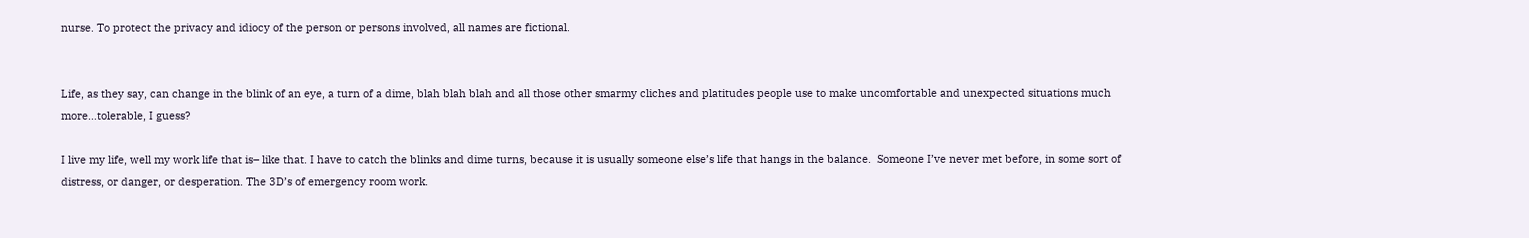nurse. To protect the privacy and idiocy of the person or persons involved, all names are fictional.


Life, as they say, can change in the blink of an eye, a turn of a dime, blah blah blah and all those other smarmy cliches and platitudes people use to make uncomfortable and unexpected situations much more…tolerable, I guess?

I live my life, well my work life that is– like that. I have to catch the blinks and dime turns, because it is usually someone else’s life that hangs in the balance.  Someone I’ve never met before, in some sort of distress, or danger, or desperation. The 3D’s of emergency room work.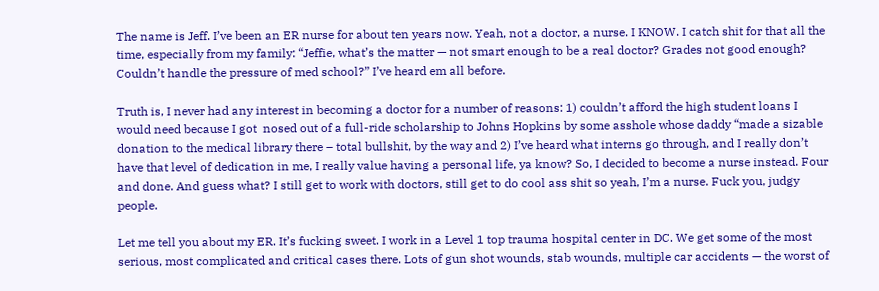The name is Jeff. I’ve been an ER nurse for about ten years now. Yeah, not a doctor, a nurse. I KNOW. I catch shit for that all the time, especially from my family: “Jeffie, what’s the matter — not smart enough to be a real doctor? Grades not good enough? Couldn’t handle the pressure of med school?” I’ve heard em all before.

Truth is, I never had any interest in becoming a doctor for a number of reasons: 1) couldn’t afford the high student loans I would need because I got  nosed out of a full-ride scholarship to Johns Hopkins by some asshole whose daddy “made a sizable donation to the medical library there – total bullshit, by the way and 2) I’ve heard what interns go through, and I really don’t have that level of dedication in me, I really value having a personal life, ya know? So, I decided to become a nurse instead. Four and done. And guess what? I still get to work with doctors, still get to do cool ass shit so yeah, I’m a nurse. Fuck you, judgy people.

Let me tell you about my ER. It’s fucking sweet. I work in a Level 1 top trauma hospital center in DC. We get some of the most serious, most complicated and critical cases there. Lots of gun shot wounds, stab wounds, multiple car accidents — the worst of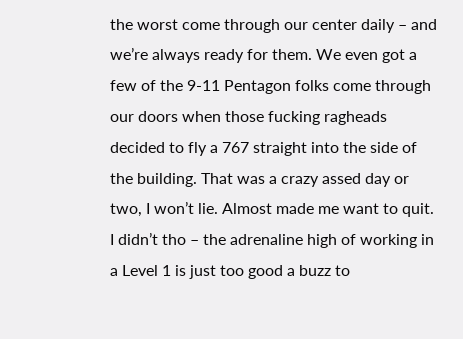the worst come through our center daily – and we’re always ready for them. We even got a few of the 9-11 Pentagon folks come through our doors when those fucking ragheads decided to fly a 767 straight into the side of the building. That was a crazy assed day or two, I won’t lie. Almost made me want to quit. I didn’t tho – the adrenaline high of working in a Level 1 is just too good a buzz to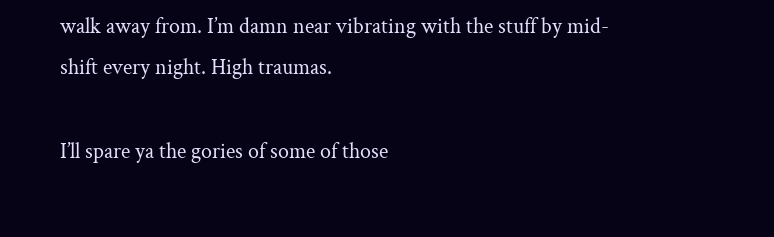walk away from. I’m damn near vibrating with the stuff by mid-shift every night. High traumas.

I’ll spare ya the gories of some of those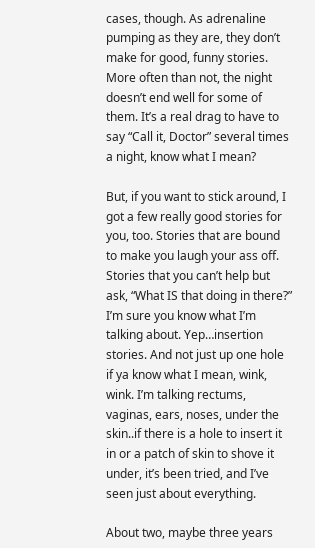cases, though. As adrenaline pumping as they are, they don’t make for good, funny stories. More often than not, the night doesn’t end well for some of them. It’s a real drag to have to say “Call it, Doctor” several times a night, know what I mean?

But, if you want to stick around, I got a few really good stories for you, too. Stories that are bound to make you laugh your ass off. Stories that you can’t help but ask, “What IS that doing in there?” I’m sure you know what I’m talking about. Yep…insertion stories. And not just up one hole if ya know what I mean, wink, wink. I’m talking rectums, vaginas, ears, noses, under the skin..if there is a hole to insert it in or a patch of skin to shove it under, it’s been tried, and I’ve seen just about everything.

About two, maybe three years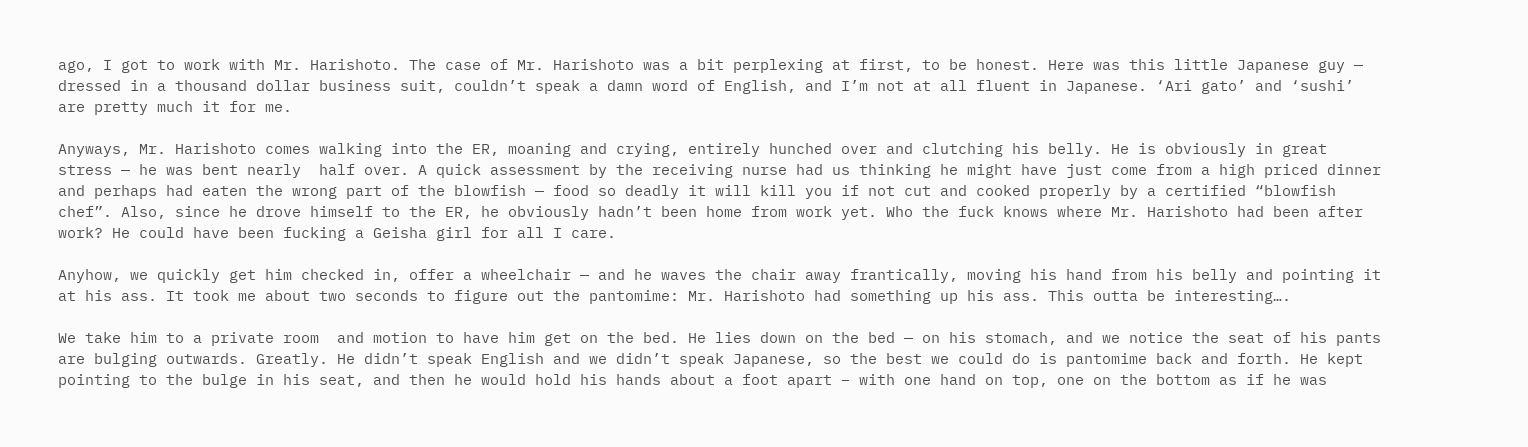ago, I got to work with Mr. Harishoto. The case of Mr. Harishoto was a bit perplexing at first, to be honest. Here was this little Japanese guy — dressed in a thousand dollar business suit, couldn’t speak a damn word of English, and I’m not at all fluent in Japanese. ‘Ari gato’ and ‘sushi’ are pretty much it for me.

Anyways, Mr. Harishoto comes walking into the ER, moaning and crying, entirely hunched over and clutching his belly. He is obviously in great stress — he was bent nearly  half over. A quick assessment by the receiving nurse had us thinking he might have just come from a high priced dinner and perhaps had eaten the wrong part of the blowfish — food so deadly it will kill you if not cut and cooked properly by a certified “blowfish chef”. Also, since he drove himself to the ER, he obviously hadn’t been home from work yet. Who the fuck knows where Mr. Harishoto had been after work? He could have been fucking a Geisha girl for all I care.

Anyhow, we quickly get him checked in, offer a wheelchair — and he waves the chair away frantically, moving his hand from his belly and pointing it at his ass. It took me about two seconds to figure out the pantomime: Mr. Harishoto had something up his ass. This outta be interesting….

We take him to a private room  and motion to have him get on the bed. He lies down on the bed — on his stomach, and we notice the seat of his pants are bulging outwards. Greatly. He didn’t speak English and we didn’t speak Japanese, so the best we could do is pantomime back and forth. He kept pointing to the bulge in his seat, and then he would hold his hands about a foot apart – with one hand on top, one on the bottom as if he was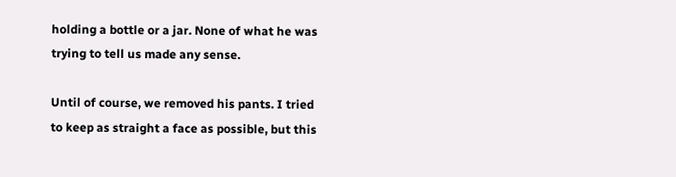holding a bottle or a jar. None of what he was trying to tell us made any sense.

Until of course, we removed his pants. I tried to keep as straight a face as possible, but this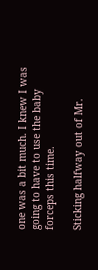one was a bit much. I knew I was going to have to use the baby forceps this time.

Sticking halfway out of Mr.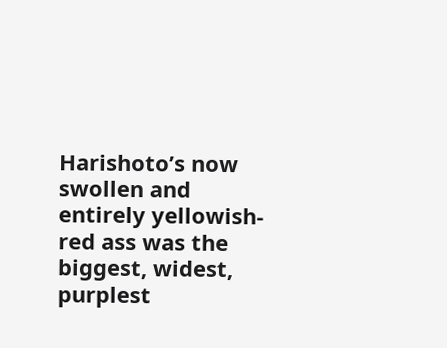Harishoto’s now swollen and entirely yellowish-red ass was the biggest, widest, purplest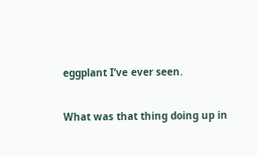eggplant I’ve ever seen.

What was that thing doing up in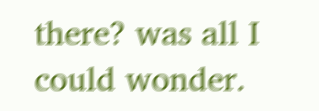there? was all I could wonder.